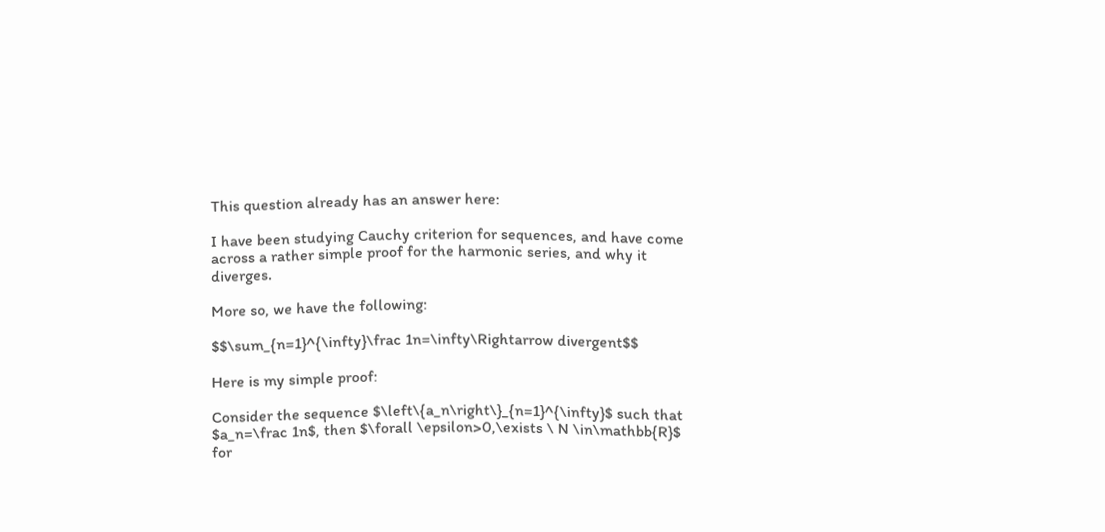This question already has an answer here:

I have been studying Cauchy criterion for sequences, and have come across a rather simple proof for the harmonic series, and why it diverges.

More so, we have the following:

$$\sum_{n=1}^{\infty}\frac 1n=\infty\Rightarrow divergent$$

Here is my simple proof:

Consider the sequence $\left\{a_n\right\}_{n=1}^{\infty}$ such that $a_n=\frac 1n$, then $\forall \epsilon>0,\exists \ N \in\mathbb{R}$ for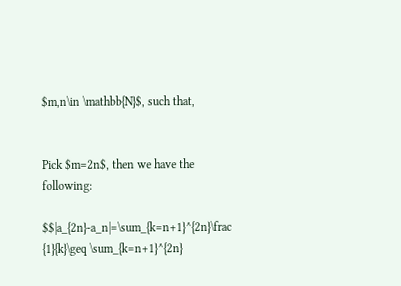$m,n\in \mathbb{N}$, such that,


Pick $m=2n$, then we have the following:

$$|a_{2n}-a_n|=\sum_{k=n+1}^{2n}\frac {1}{k}\geq \sum_{k=n+1}^{2n}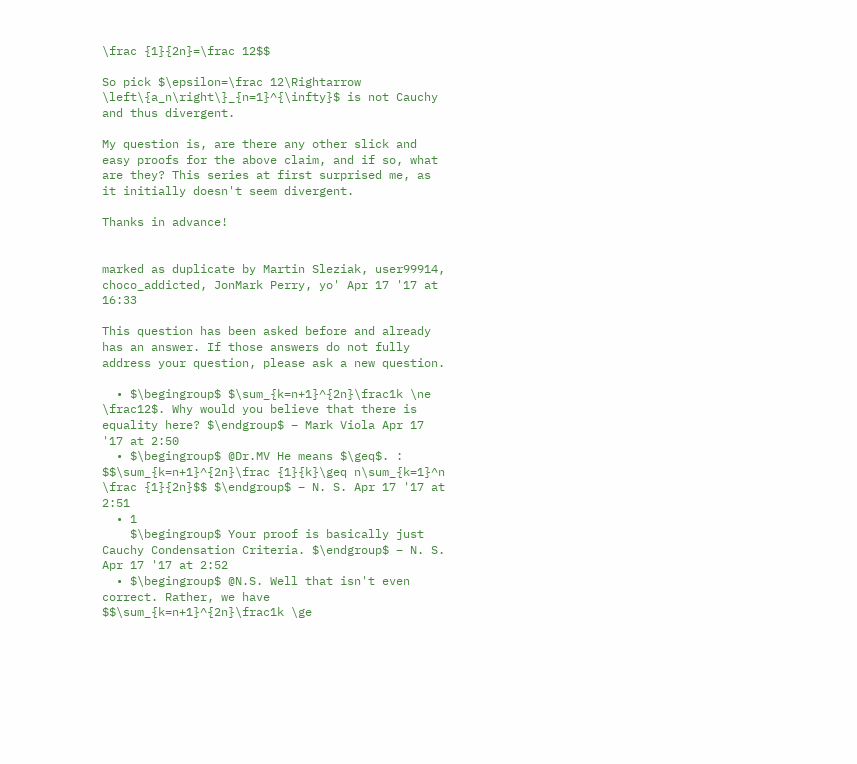\frac {1}{2n}=\frac 12$$

So pick $\epsilon=\frac 12\Rightarrow \left\{a_n\right\}_{n=1}^{\infty}$ is not Cauchy and thus divergent.

My question is, are there any other slick and easy proofs for the above claim, and if so, what are they? This series at first surprised me, as it initially doesn't seem divergent.

Thanks in advance!


marked as duplicate by Martin Sleziak, user99914, choco_addicted, JonMark Perry, yo' Apr 17 '17 at 16:33

This question has been asked before and already has an answer. If those answers do not fully address your question, please ask a new question.

  • $\begingroup$ $\sum_{k=n+1}^{2n}\frac1k \ne \frac12$. Why would you believe that there is equality here? $\endgroup$ – Mark Viola Apr 17 '17 at 2:50
  • $\begingroup$ @Dr.MV He means $\geq$. : $$\sum_{k=n+1}^{2n}\frac {1}{k}\geq n\sum_{k=1}^n \frac {1}{2n}$$ $\endgroup$ – N. S. Apr 17 '17 at 2:51
  • 1
    $\begingroup$ Your proof is basically just Cauchy Condensation Criteria. $\endgroup$ – N. S. Apr 17 '17 at 2:52
  • $\begingroup$ @N.S. Well that isn't even correct. Rather, we have $$\sum_{k=n+1}^{2n}\frac1k \ge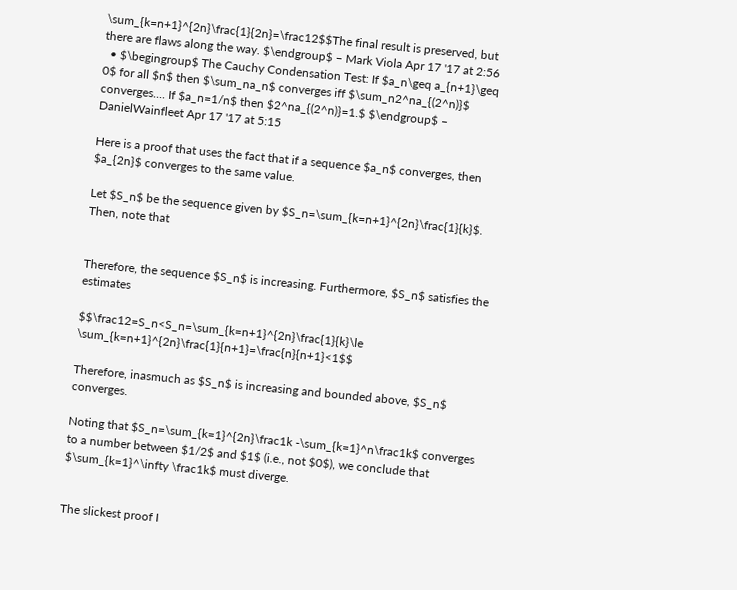\sum_{k=n+1}^{2n}\frac{1}{2n}=\frac12$$The final result is preserved, but there are flaws along the way. $\endgroup$ – Mark Viola Apr 17 '17 at 2:56
  • $\begingroup$ The Cauchy Condensation Test: If $a_n\geq a_{n+1}\geq 0$ for all $n$ then $\sum_na_n$ converges iff $\sum_n2^na_{(2^n)}$ converges.... If $a_n=1/n$ then $2^na_{(2^n)}=1.$ $\endgroup$ – DanielWainfleet Apr 17 '17 at 5:15

Here is a proof that uses the fact that if a sequence $a_n$ converges, then $a_{2n}$ converges to the same value.

Let $S_n$ be the sequence given by $S_n=\sum_{k=n+1}^{2n}\frac{1}{k}$. Then, note that


Therefore, the sequence $S_n$ is increasing. Furthermore, $S_n$ satisfies the estimates

$$\frac12=S_n<S_n=\sum_{k=n+1}^{2n}\frac{1}{k}\le \sum_{k=n+1}^{2n}\frac{1}{n+1}=\frac{n}{n+1}<1$$

Therefore, inasmuch as $S_n$ is increasing and bounded above, $S_n$ converges.

Noting that $S_n=\sum_{k=1}^{2n}\frac1k -\sum_{k=1}^n\frac1k$ converges to a number between $1/2$ and $1$ (i.e., not $0$), we conclude that $\sum_{k=1}^\infty \frac1k$ must diverge.


The slickest proof I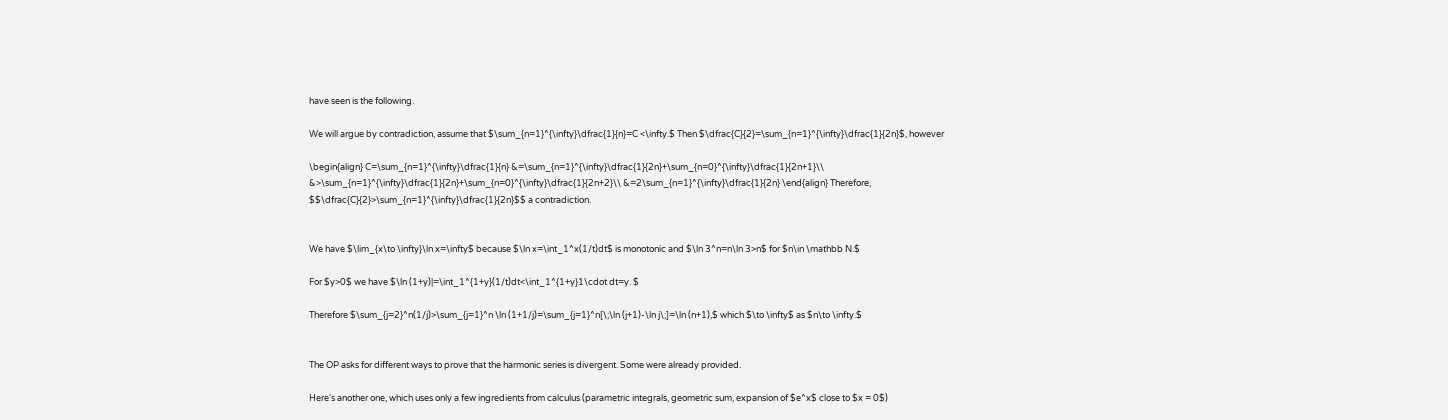have seen is the following.

We will argue by contradiction, assume that $\sum_{n=1}^{\infty}\dfrac{1}{n}=C <\infty.$ Then $\dfrac{C}{2}=\sum_{n=1}^{\infty}\dfrac{1}{2n}$, however

\begin{align} C=\sum_{n=1}^{\infty}\dfrac{1}{n} &=\sum_{n=1}^{\infty}\dfrac{1}{2n}+\sum_{n=0}^{\infty}\dfrac{1}{2n+1}\\ &>\sum_{n=1}^{\infty}\dfrac{1}{2n}+\sum_{n=0}^{\infty}\dfrac{1}{2n+2}\\ &=2\sum_{n=1}^{\infty}\dfrac{1}{2n} \end{align} Therefore, $$\dfrac{C}{2}>\sum_{n=1}^{\infty}\dfrac{1}{2n}$$ a contradiction.


We have $\lim_{x\to \infty}\ln x=\infty$ because $\ln x=\int_1^x(1/t)dt$ is monotonic and $\ln 3^n=n\ln 3>n$ for $n\in \mathbb N.$

For $y>0$ we have $\ln (1+y)|=\int_1^{1+y}(1/t)dt<\int_1^{1+y}1\cdot dt=y. $

Therefore $\sum_{j=2}^n(1/j)>\sum_{j=1}^n \ln (1+1/j)=\sum_{j=1}^n[\;\ln (j+1)-\ln j\;]=\ln (n+1),$ which $\to \infty$ as $n\to \infty.$


The OP asks for different ways to prove that the harmonic series is divergent. Some were already provided.

Here's another one, which uses only a few ingredients from calculus (parametric integrals, geometric sum, expansion of $e^x$ close to $x = 0$)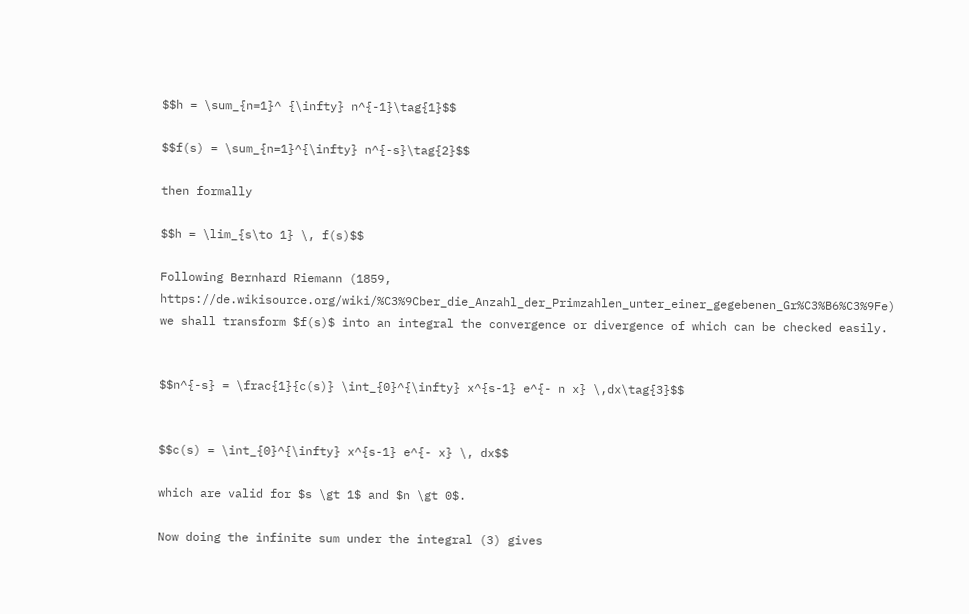$$h = \sum_{n=1}^ {\infty} n^{-1}\tag{1}$$

$$f(s) = \sum_{n=1}^{\infty} n^{-s}\tag{2}$$

then formally

$$h = \lim_{s\to 1} \, f(s)$$

Following Bernhard Riemann (1859, https://de.wikisource.org/wiki/%C3%9Cber_die_Anzahl_der_Primzahlen_unter_einer_gegebenen_Gr%C3%B6%C3%9Fe) we shall transform $f(s)$ into an integral the convergence or divergence of which can be checked easily.


$$n^{-s} = \frac{1}{c(s)} \int_{0}^{\infty} x^{s-1} e^{- n x} \,dx\tag{3}$$


$$c(s) = \int_{0}^{\infty} x^{s-1} e^{- x} \, dx$$

which are valid for $s \gt 1$ and $n \gt 0$.

Now doing the infinite sum under the integral (3) gives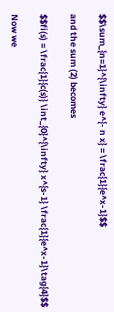$$\sum_{n=1}^{\infty} e^{- n x} = \frac{1}{e^x-1}$$

and the sum (2) becomes

$$fi(s) = \frac{1}{c(s)} \int_{0}^{\infty} x^{s-1} \frac{1}{e^x-1}\tag{4}$$

Now we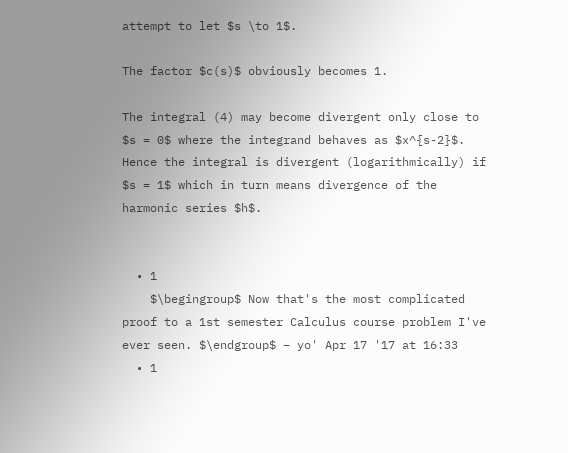attempt to let $s \to 1$.

The factor $c(s)$ obviously becomes 1.

The integral (4) may become divergent only close to $s = 0$ where the integrand behaves as $x^{s-2}$. Hence the integral is divergent (logarithmically) if $s = 1$ which in turn means divergence of the harmonic series $h$.


  • 1
    $\begingroup$ Now that's the most complicated proof to a 1st semester Calculus course problem I've ever seen. $\endgroup$ – yo' Apr 17 '17 at 16:33
  • 1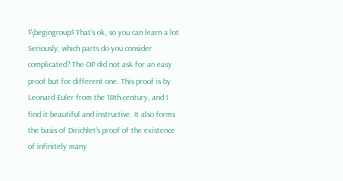$\begingroup$ That's ok, so you can learn a lot. Seriously, which parts do you consider complicated? The OP did not ask for an easy proof but for different one. This proof is by Leonard Euler from the 18th century, and I find it beautiful and instructive. It also forms the basis of Dirichlet's proof of the existence of infinitely many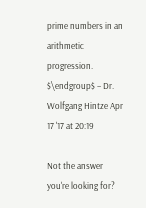prime numbers in an arithmetic progression. $\endgroup$ – Dr. Wolfgang Hintze Apr 17 '17 at 20:19

Not the answer you're looking for?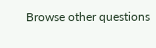Browse other questions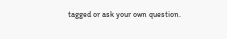tagged or ask your own question.